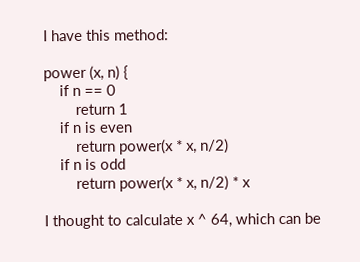I have this method:

power (x, n) {
    if n == 0
        return 1
    if n is even
        return power(x * x, n/2)
    if n is odd
        return power(x * x, n/2) * x

I thought to calculate x ^ 64, which can be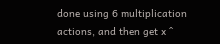done using 6 multiplication actions, and then get x ^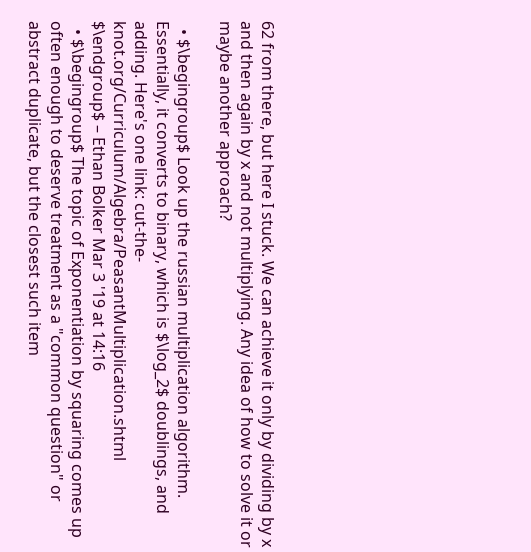62 from there, but here I stuck. We can achieve it only by dividing by x and then again by x and not multiplying. Any idea of how to solve it or maybe another approach?

  • $\begingroup$ Look up the russian multiplication algorithm. Essentially, it converts to binary, which is $\log_2$ doublings, and adding. Here's one link: cut-the-knot.org/Curriculum/Algebra/PeasantMultiplication.shtml $\endgroup$ – Ethan Bolker Mar 3 '19 at 14:16
  • $\begingroup$ The topic of Exponentiation by squaring comes up often enough to deserve treatment as a "common question" or abstract duplicate, but the closest such item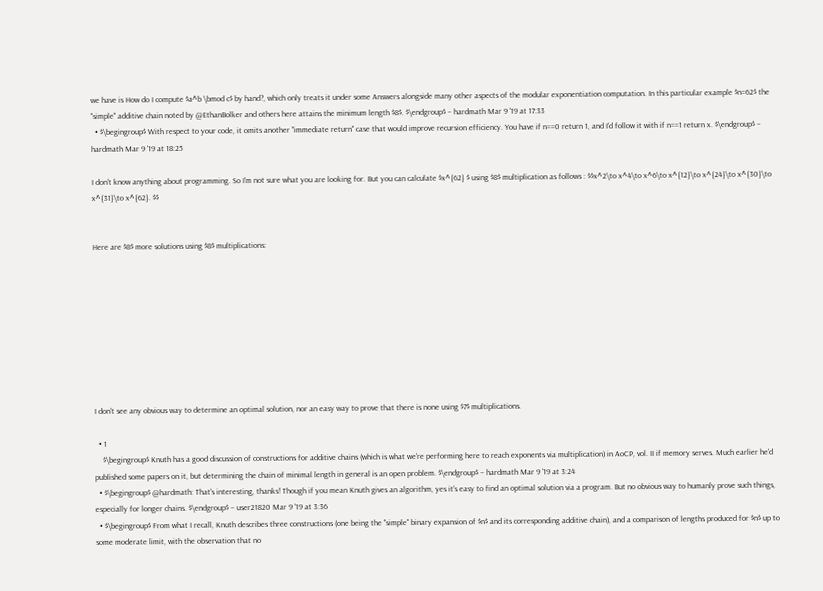we have is How do I compute $a^b \bmod c$ by hand?, which only treats it under some Answers alongside many other aspects of the modular exponentiation computation. In this particular example $n=62$ the "simple" additive chain noted by @EthanBolker and others here attains the minimum length $8$. $\endgroup$ – hardmath Mar 9 '19 at 17:33
  • $\begingroup$ With respect to your code, it omits another "immediate return" case that would improve recursion efficiency. You have if n==0 return 1, and I'd follow it with if n==1 return x. $\endgroup$ – hardmath Mar 9 '19 at 18:25

I don't know anything about programming. So I'm not sure what you are looking for. But you can calculate $x^{62} $ using $8$ multiplication as follows : $$x^2\to x^4\to x^6\to x^{12}\to x^{24}\to x^{30}\to x^{31}\to x^{62}. $$


Here are $8$ more solutions using $8$ multiplications:









I don't see any obvious way to determine an optimal solution, nor an easy way to prove that there is none using $7$ multiplications.

  • 1
    $\begingroup$ Knuth has a good discussion of constructions for additive chains (which is what we're performing here to reach exponents via multiplication) in AoCP, vol. II if memory serves. Much earlier he'd published some papers on it, but determining the chain of minimal length in general is an open problem. $\endgroup$ – hardmath Mar 9 '19 at 3:24
  • $\begingroup$ @hardmath: That's interesting, thanks! Though if you mean Knuth gives an algorithm, yes it's easy to find an optimal solution via a program. But no obvious way to humanly prove such things, especially for longer chains. $\endgroup$ – user21820 Mar 9 '19 at 3:36
  • $\begingroup$ From what I recall, Knuth describes three constructions (one being the "simple" binary expansion of $n$ and its corresponding additive chain), and a comparison of lengths produced for $n$ up to some moderate limit, with the observation that no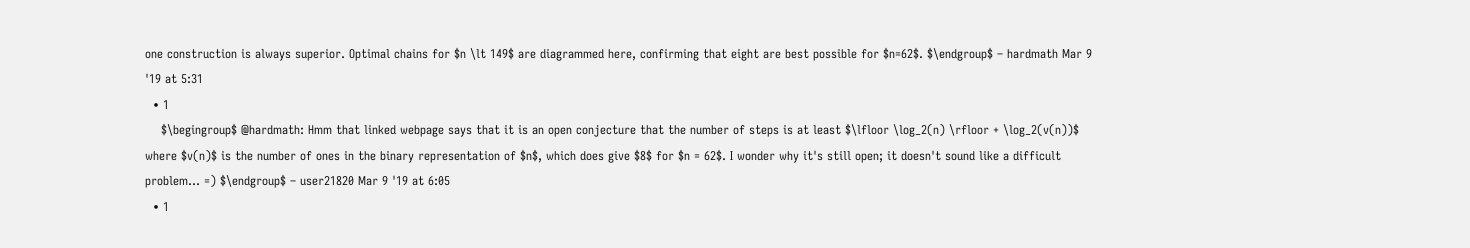one construction is always superior. Optimal chains for $n \lt 149$ are diagrammed here, confirming that eight are best possible for $n=62$. $\endgroup$ – hardmath Mar 9 '19 at 5:31
  • 1
    $\begingroup$ @hardmath: Hmm that linked webpage says that it is an open conjecture that the number of steps is at least $\lfloor \log_2(n) \rfloor + \log_2(v(n))$ where $v(n)$ is the number of ones in the binary representation of $n$, which does give $8$ for $n = 62$. I wonder why it's still open; it doesn't sound like a difficult problem... =) $\endgroup$ – user21820 Mar 9 '19 at 6:05
  • 1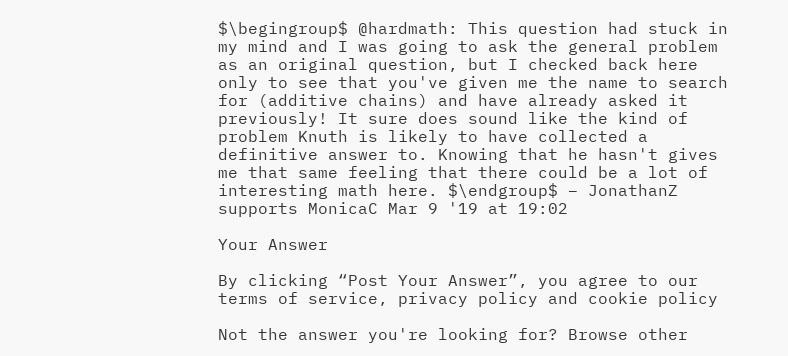$\begingroup$ @hardmath: This question had stuck in my mind and I was going to ask the general problem as an original question, but I checked back here only to see that you've given me the name to search for (additive chains) and have already asked it previously! It sure does sound like the kind of problem Knuth is likely to have collected a definitive answer to. Knowing that he hasn't gives me that same feeling that there could be a lot of interesting math here. $\endgroup$ – JonathanZ supports MonicaC Mar 9 '19 at 19:02

Your Answer

By clicking “Post Your Answer”, you agree to our terms of service, privacy policy and cookie policy

Not the answer you're looking for? Browse other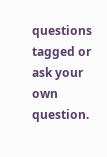questions tagged or ask your own question.